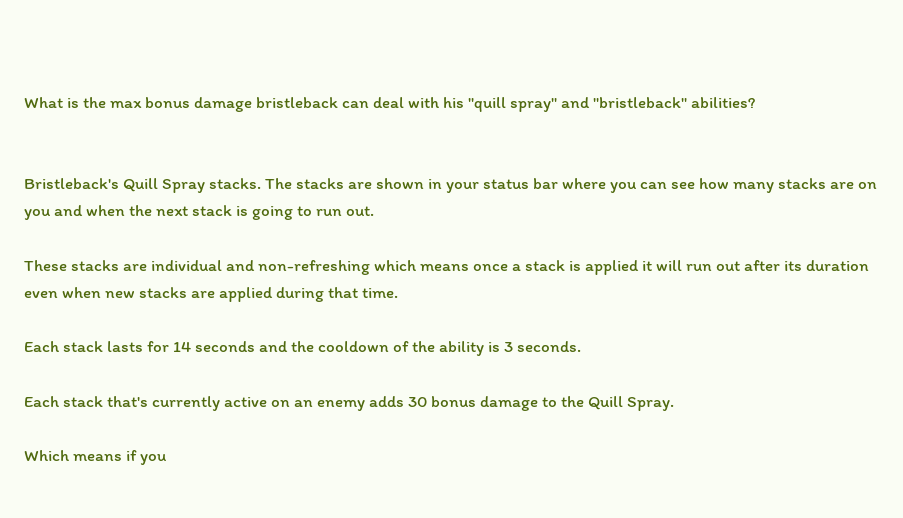What is the max bonus damage bristleback can deal with his "quill spray" and "bristleback" abilities?


Bristleback's Quill Spray stacks. The stacks are shown in your status bar where you can see how many stacks are on you and when the next stack is going to run out.

These stacks are individual and non-refreshing which means once a stack is applied it will run out after its duration even when new stacks are applied during that time.

Each stack lasts for 14 seconds and the cooldown of the ability is 3 seconds.

Each stack that's currently active on an enemy adds 30 bonus damage to the Quill Spray.

Which means if you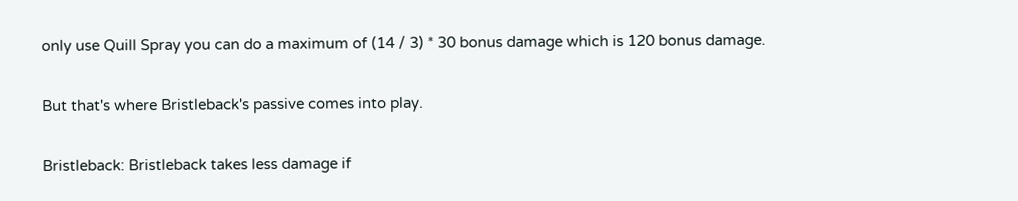only use Quill Spray you can do a maximum of (14 / 3) * 30 bonus damage which is 120 bonus damage.

But that's where Bristleback's passive comes into play.

Bristleback: Bristleback takes less damage if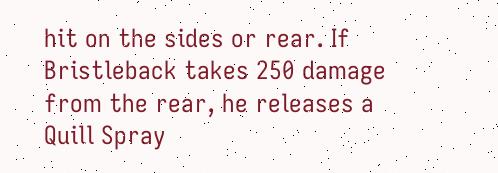hit on the sides or rear. If Bristleback takes 250 damage from the rear, he releases a Quill Spray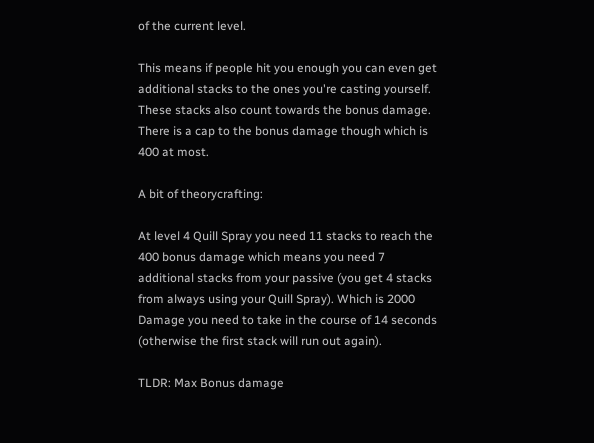of the current level.

This means if people hit you enough you can even get additional stacks to the ones you're casting yourself. These stacks also count towards the bonus damage. There is a cap to the bonus damage though which is 400 at most.

A bit of theorycrafting:

At level 4 Quill Spray you need 11 stacks to reach the 400 bonus damage which means you need 7 additional stacks from your passive (you get 4 stacks from always using your Quill Spray). Which is 2000 Damage you need to take in the course of 14 seconds (otherwise the first stack will run out again).

TLDR: Max Bonus damage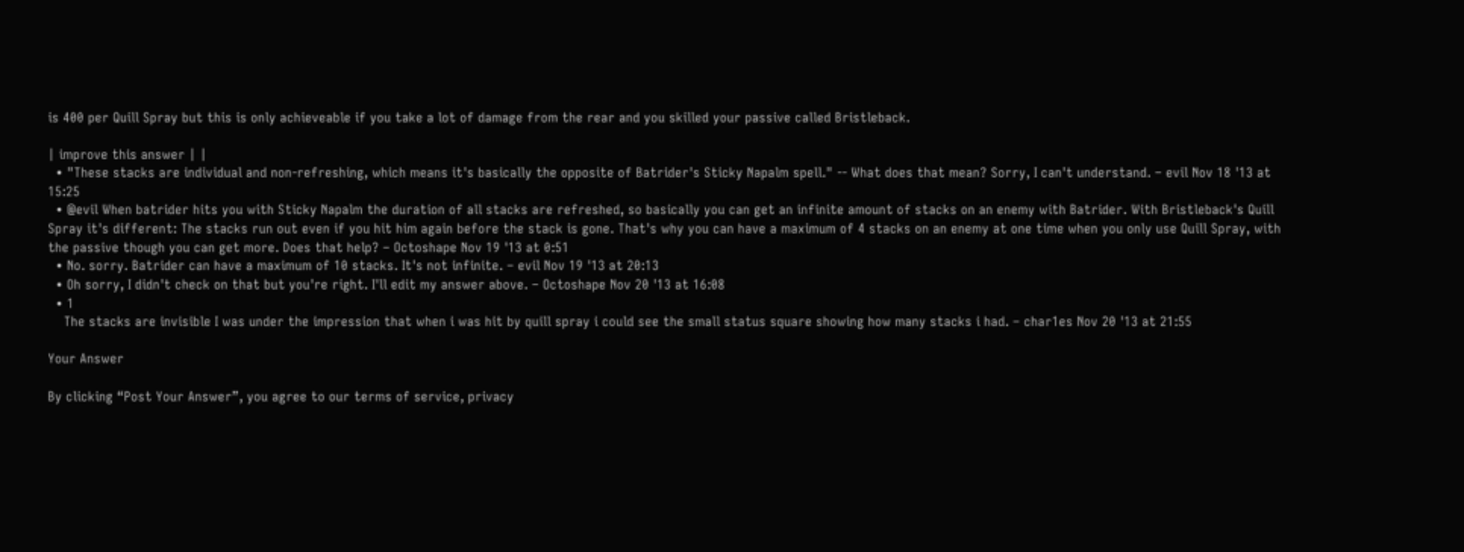is 400 per Quill Spray but this is only achieveable if you take a lot of damage from the rear and you skilled your passive called Bristleback.

| improve this answer | |
  • "These stacks are individual and non-refreshing, which means it's basically the opposite of Batrider's Sticky Napalm spell." -- What does that mean? Sorry, I can't understand. – evil Nov 18 '13 at 15:25
  • @evil When batrider hits you with Sticky Napalm the duration of all stacks are refreshed, so basically you can get an infinite amount of stacks on an enemy with Batrider. With Bristleback's Quill Spray it's different: The stacks run out even if you hit him again before the stack is gone. That's why you can have a maximum of 4 stacks on an enemy at one time when you only use Quill Spray, with the passive though you can get more. Does that help? – Octoshape Nov 19 '13 at 0:51
  • No. sorry. Batrider can have a maximum of 10 stacks. It's not infinite. – evil Nov 19 '13 at 20:13
  • Oh sorry, I didn't check on that but you're right. I'll edit my answer above. – Octoshape Nov 20 '13 at 16:08
  • 1
    The stacks are invisible I was under the impression that when i was hit by quill spray i could see the small status square showing how many stacks i had. – char1es Nov 20 '13 at 21:55

Your Answer

By clicking “Post Your Answer”, you agree to our terms of service, privacy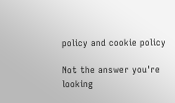policy and cookie policy

Not the answer you're looking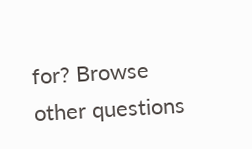for? Browse other questions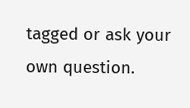tagged or ask your own question.